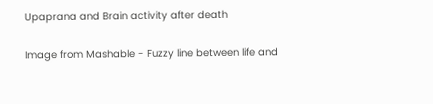Upaprana and Brain activity after death

Image from Mashable - Fuzzy line between life and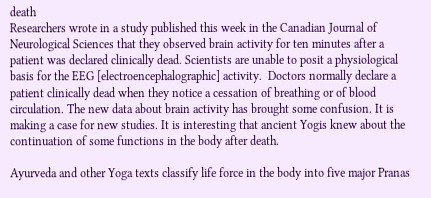death
Researchers wrote in a study published this week in the Canadian Journal of Neurological Sciences that they observed brain activity for ten minutes after a patient was declared clinically dead. Scientists are unable to posit a physiological basis for the EEG [electroencephalographic] activity.  Doctors normally declare a patient clinically dead when they notice a cessation of breathing or of blood circulation. The new data about brain activity has brought some confusion. It is making a case for new studies. It is interesting that ancient Yogis knew about the continuation of some functions in the body after death.

Ayurveda and other Yoga texts classify life force in the body into five major Pranas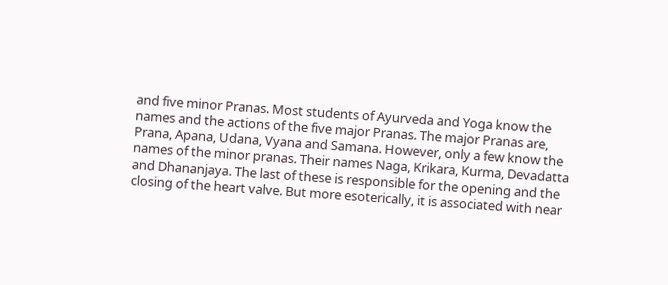and five minor Pranas. Most students of Ayurveda and Yoga know the names and the actions of the five major Pranas. The major Pranas are, Prana, Apana, Udana, Vyana and Samana. However, only a few know the names of the minor pranas. Their names Naga, Krikara, Kurma, Devadatta and Dhananjaya. The last of these is responsible for the opening and the closing of the heart valve. But more esoterically, it is associated with near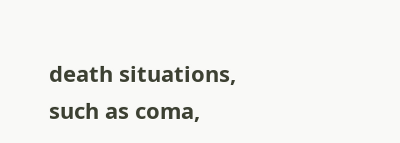death situations, such as coma,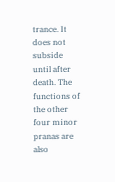trance. It does not subside until after death. The functions of the other four minor pranas are also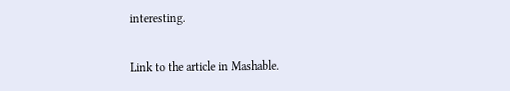interesting.

Link to the article in Mashable.